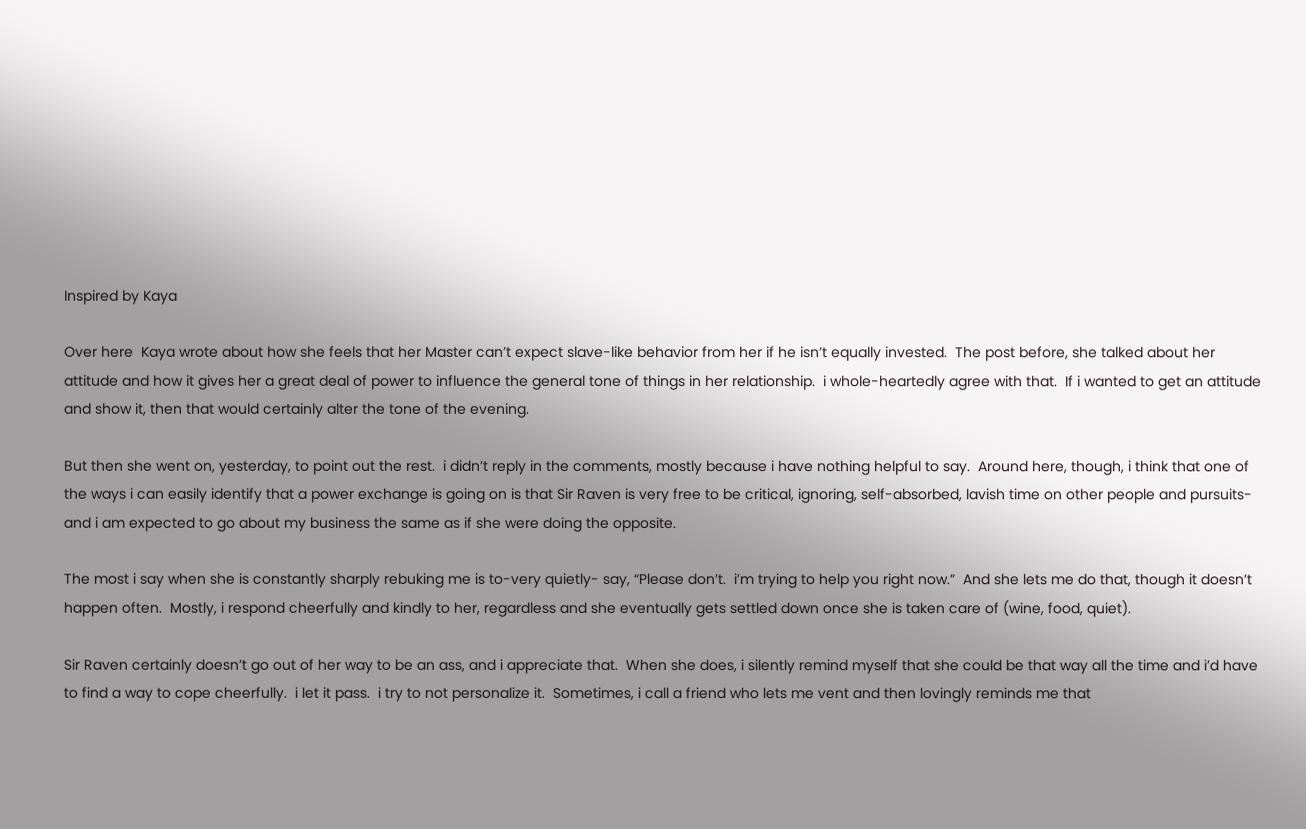Inspired by Kaya

Over here  Kaya wrote about how she feels that her Master can’t expect slave-like behavior from her if he isn’t equally invested.  The post before, she talked about her attitude and how it gives her a great deal of power to influence the general tone of things in her relationship.  i whole-heartedly agree with that.  If i wanted to get an attitude and show it, then that would certainly alter the tone of the evening.

But then she went on, yesterday, to point out the rest.  i didn’t reply in the comments, mostly because i have nothing helpful to say.  Around here, though, i think that one of the ways i can easily identify that a power exchange is going on is that Sir Raven is very free to be critical, ignoring, self-absorbed, lavish time on other people and pursuits-and i am expected to go about my business the same as if she were doing the opposite.

The most i say when she is constantly sharply rebuking me is to-very quietly- say, “Please don’t.  i’m trying to help you right now.”  And she lets me do that, though it doesn’t happen often.  Mostly, i respond cheerfully and kindly to her, regardless and she eventually gets settled down once she is taken care of (wine, food, quiet).

Sir Raven certainly doesn’t go out of her way to be an ass, and i appreciate that.  When she does, i silently remind myself that she could be that way all the time and i’d have to find a way to cope cheerfully.  i let it pass.  i try to not personalize it.  Sometimes, i call a friend who lets me vent and then lovingly reminds me that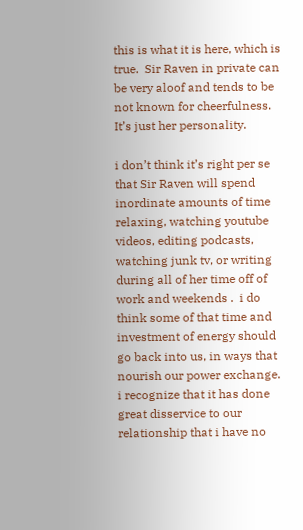this is what it is here, which is true.  Sir Raven in private can be very aloof and tends to be not known for cheerfulness.  It’s just her personality.

i don’t think it’s right per se that Sir Raven will spend inordinate amounts of time relaxing, watching youtube videos, editing podcasts, watching junk tv, or writing during all of her time off of work and weekends .  i do think some of that time and investment of energy should go back into us, in ways that nourish our power exchange.  i recognize that it has done great disservice to our relationship that i have no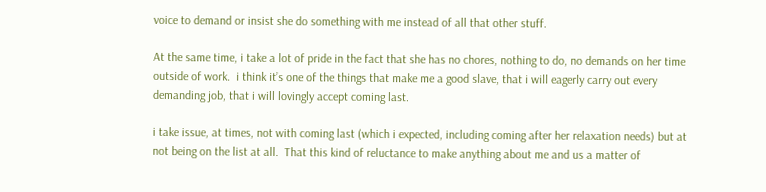voice to demand or insist she do something with me instead of all that other stuff.

At the same time, i take a lot of pride in the fact that she has no chores, nothing to do, no demands on her time outside of work.  i think it’s one of the things that make me a good slave, that i will eagerly carry out every demanding job, that i will lovingly accept coming last.

i take issue, at times, not with coming last (which i expected, including coming after her relaxation needs) but at not being on the list at all.  That this kind of reluctance to make anything about me and us a matter of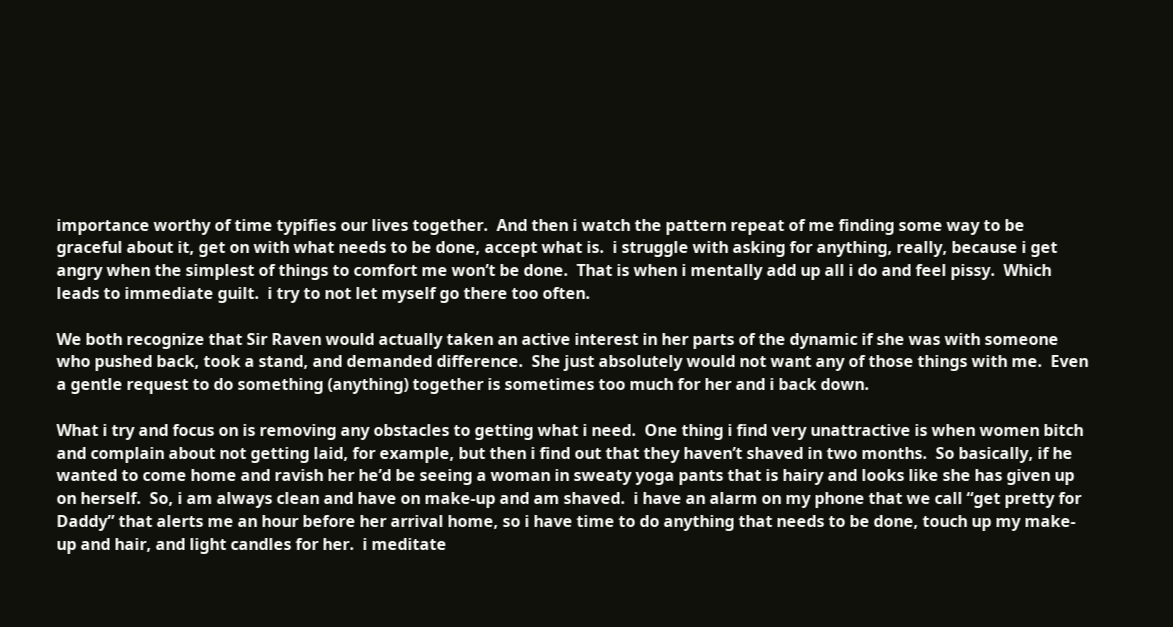importance worthy of time typifies our lives together.  And then i watch the pattern repeat of me finding some way to be graceful about it, get on with what needs to be done, accept what is.  i struggle with asking for anything, really, because i get angry when the simplest of things to comfort me won’t be done.  That is when i mentally add up all i do and feel pissy.  Which leads to immediate guilt.  i try to not let myself go there too often.

We both recognize that Sir Raven would actually taken an active interest in her parts of the dynamic if she was with someone who pushed back, took a stand, and demanded difference.  She just absolutely would not want any of those things with me.  Even a gentle request to do something (anything) together is sometimes too much for her and i back down.

What i try and focus on is removing any obstacles to getting what i need.  One thing i find very unattractive is when women bitch and complain about not getting laid, for example, but then i find out that they haven’t shaved in two months.  So basically, if he wanted to come home and ravish her he’d be seeing a woman in sweaty yoga pants that is hairy and looks like she has given up on herself.  So, i am always clean and have on make-up and am shaved.  i have an alarm on my phone that we call “get pretty for Daddy” that alerts me an hour before her arrival home, so i have time to do anything that needs to be done, touch up my make-up and hair, and light candles for her.  i meditate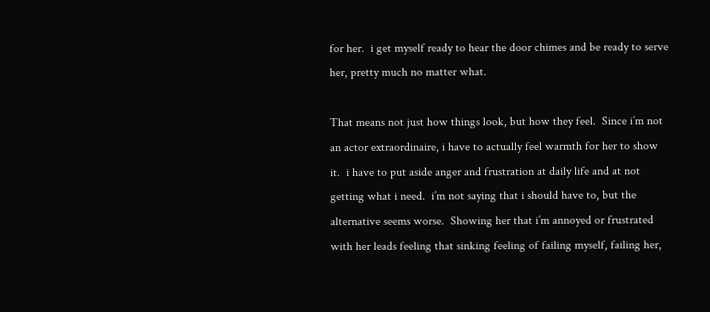for her.  i get myself ready to hear the door chimes and be ready to serve her, pretty much no matter what.

That means not just how things look, but how they feel.  Since i’m not an actor extraordinaire, i have to actually feel warmth for her to show it.  i have to put aside anger and frustration at daily life and at not getting what i need.  i’m not saying that i should have to, but the alternative seems worse.  Showing her that i’m annoyed or frustrated with her leads feeling that sinking feeling of failing myself, failing her,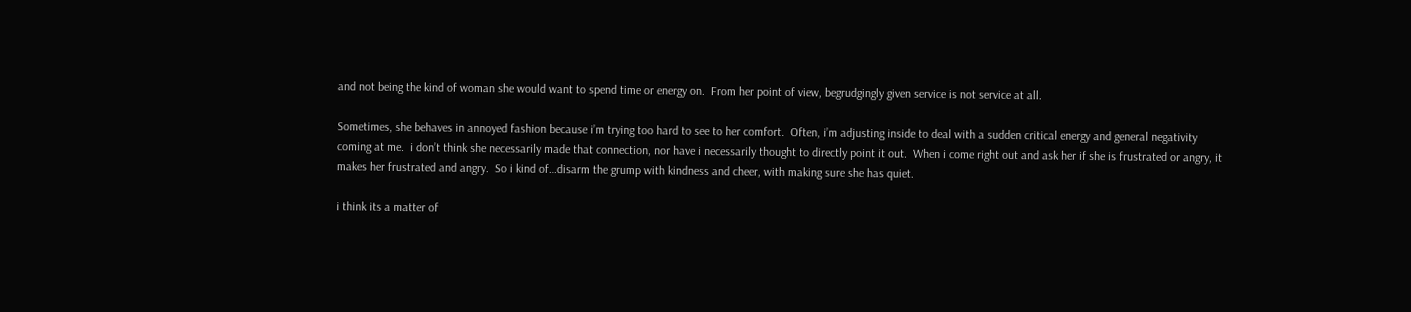and not being the kind of woman she would want to spend time or energy on.  From her point of view, begrudgingly given service is not service at all.

Sometimes, she behaves in annoyed fashion because i’m trying too hard to see to her comfort.  Often, i’m adjusting inside to deal with a sudden critical energy and general negativity coming at me.  i don’t think she necessarily made that connection, nor have i necessarily thought to directly point it out.  When i come right out and ask her if she is frustrated or angry, it makes her frustrated and angry.  So i kind of…disarm the grump with kindness and cheer, with making sure she has quiet.

i think its a matter of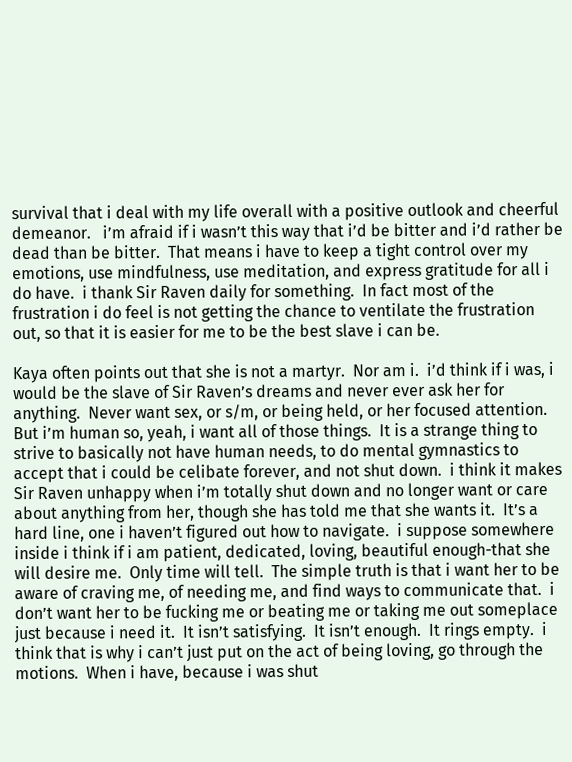survival that i deal with my life overall with a positive outlook and cheerful demeanor.   i’m afraid if i wasn’t this way that i’d be bitter and i’d rather be dead than be bitter.  That means i have to keep a tight control over my emotions, use mindfulness, use meditation, and express gratitude for all i do have.  i thank Sir Raven daily for something.  In fact most of the frustration i do feel is not getting the chance to ventilate the frustration out, so that it is easier for me to be the best slave i can be.

Kaya often points out that she is not a martyr.  Nor am i.  i’d think if i was, i would be the slave of Sir Raven’s dreams and never ever ask her for anything.  Never want sex, or s/m, or being held, or her focused attention.  But i’m human so, yeah, i want all of those things.  It is a strange thing to strive to basically not have human needs, to do mental gymnastics to accept that i could be celibate forever, and not shut down.  i think it makes Sir Raven unhappy when i’m totally shut down and no longer want or care about anything from her, though she has told me that she wants it.  It’s a hard line, one i haven’t figured out how to navigate.  i suppose somewhere inside i think if i am patient, dedicated, loving, beautiful enough-that she will desire me.  Only time will tell.  The simple truth is that i want her to be aware of craving me, of needing me, and find ways to communicate that.  i don’t want her to be fucking me or beating me or taking me out someplace just because i need it.  It isn’t satisfying.  It isn’t enough.  It rings empty.  i think that is why i can’t just put on the act of being loving, go through the motions.  When i have, because i was shut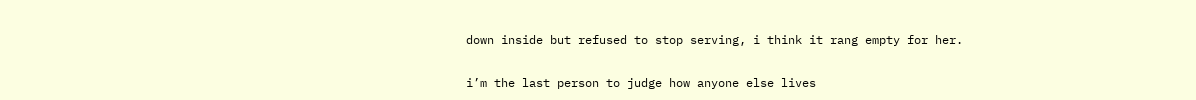down inside but refused to stop serving, i think it rang empty for her.

i’m the last person to judge how anyone else lives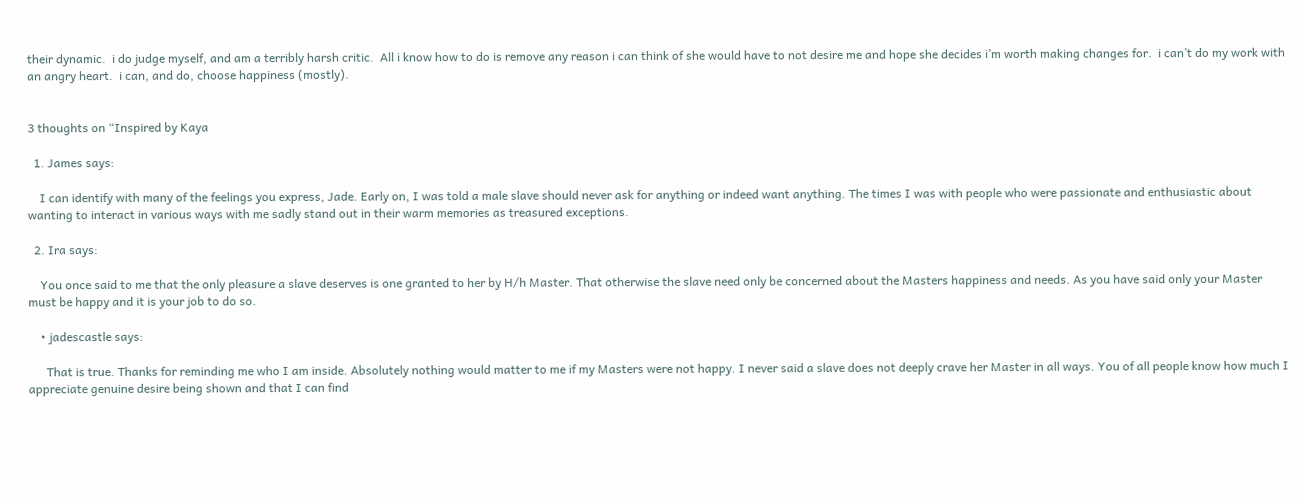their dynamic.  i do judge myself, and am a terribly harsh critic.  All i know how to do is remove any reason i can think of she would have to not desire me and hope she decides i’m worth making changes for.  i can’t do my work with an angry heart.  i can, and do, choose happiness (mostly).


3 thoughts on “Inspired by Kaya

  1. James says:

    I can identify with many of the feelings you express, Jade. Early on, I was told a male slave should never ask for anything or indeed want anything. The times I was with people who were passionate and enthusiastic about wanting to interact in various ways with me sadly stand out in their warm memories as treasured exceptions.

  2. Ira says:

    You once said to me that the only pleasure a slave deserves is one granted to her by H/h Master. That otherwise the slave need only be concerned about the Masters happiness and needs. As you have said only your Master must be happy and it is your job to do so.

    • jadescastle says:

      That is true. Thanks for reminding me who I am inside. Absolutely nothing would matter to me if my Masters were not happy. I never said a slave does not deeply crave her Master in all ways. You of all people know how much I appreciate genuine desire being shown and that I can find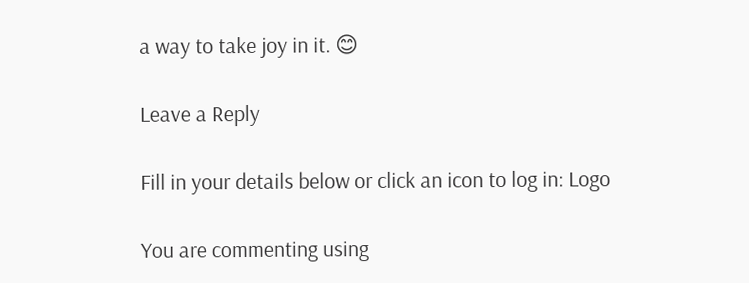a way to take joy in it. 😊

Leave a Reply

Fill in your details below or click an icon to log in: Logo

You are commenting using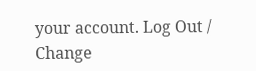your account. Log Out / Change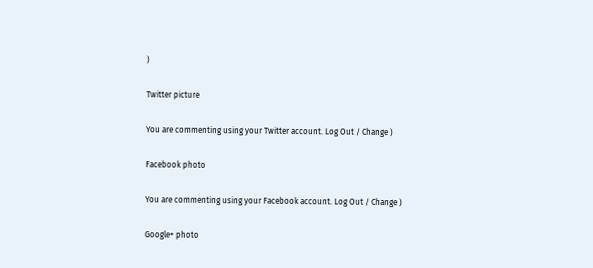)

Twitter picture

You are commenting using your Twitter account. Log Out / Change )

Facebook photo

You are commenting using your Facebook account. Log Out / Change )

Google+ photo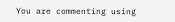You are commenting using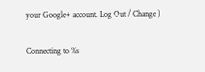your Google+ account. Log Out / Change )

Connecting to %s